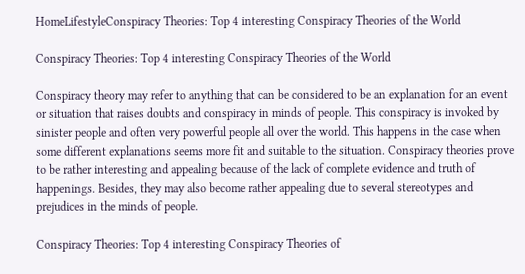HomeLifestyleConspiracy Theories: Top 4 interesting Conspiracy Theories of the World

Conspiracy Theories: Top 4 interesting Conspiracy Theories of the World

Conspiracy theory may refer to anything that can be considered to be an explanation for an event or situation that raises doubts and conspiracy in minds of people. This conspiracy is invoked by sinister people and often very powerful people all over the world. This happens in the case when some different explanations seems more fit and suitable to the situation. Conspiracy theories prove to be rather interesting and appealing because of the lack of complete evidence and truth of happenings. Besides, they may also become rather appealing due to several stereotypes and prejudices in the minds of people.

Conspiracy Theories: Top 4 interesting Conspiracy Theories of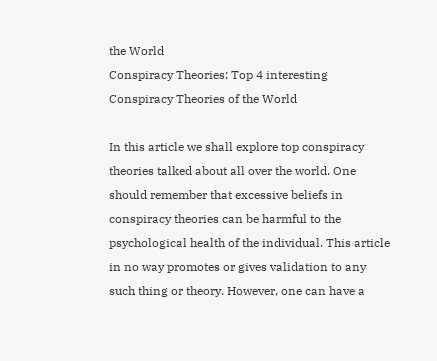the World
Conspiracy Theories: Top 4 interesting Conspiracy Theories of the World

In this article we shall explore top conspiracy theories talked about all over the world. One should remember that excessive beliefs in conspiracy theories can be harmful to the psychological health of the individual. This article in no way promotes or gives validation to any such thing or theory. However, one can have a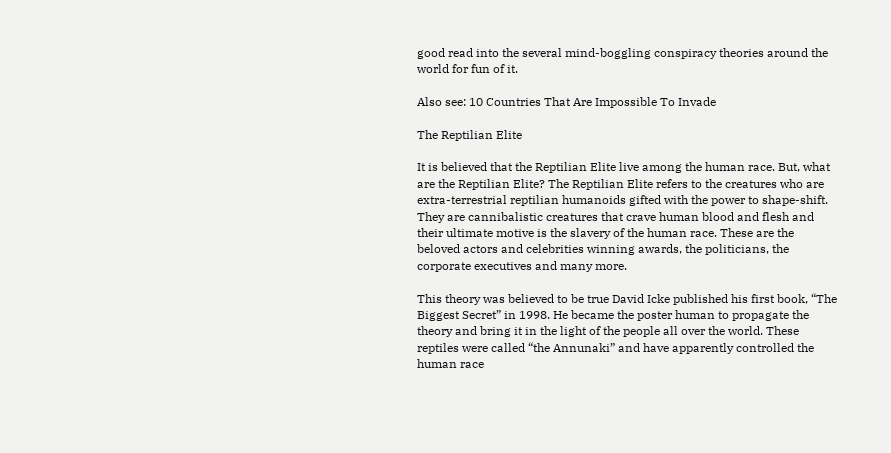good read into the several mind-boggling conspiracy theories around the world for fun of it.

Also see: 10 Countries That Are Impossible To Invade

The Reptilian Elite

It is believed that the Reptilian Elite live among the human race. But, what are the Reptilian Elite? The Reptilian Elite refers to the creatures who are extra-terrestrial reptilian humanoids gifted with the power to shape-shift. They are cannibalistic creatures that crave human blood and flesh and their ultimate motive is the slavery of the human race. These are the beloved actors and celebrities winning awards, the politicians, the corporate executives and many more.

This theory was believed to be true David Icke published his first book, “The Biggest Secret” in 1998. He became the poster human to propagate the theory and bring it in the light of the people all over the world. These reptiles were called “the Annunaki” and have apparently controlled the human race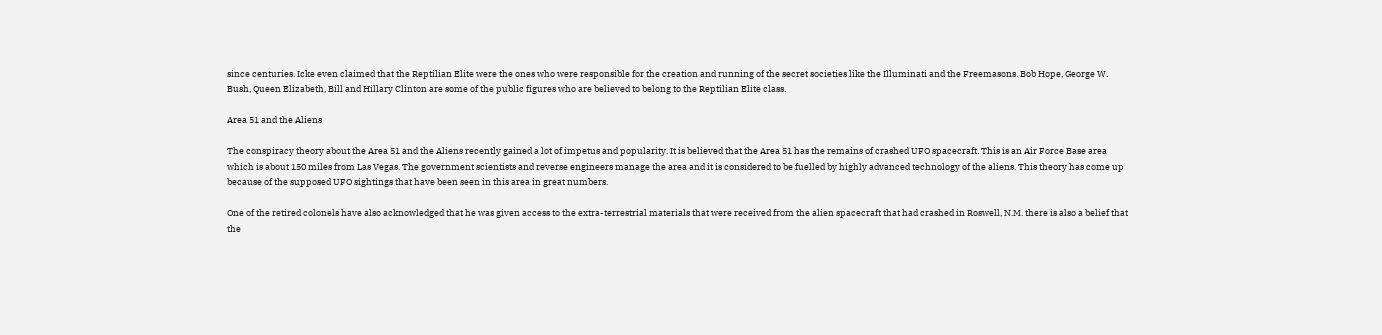since centuries. Icke even claimed that the Reptilian Elite were the ones who were responsible for the creation and running of the secret societies like the Illuminati and the Freemasons. Bob Hope, George W. Bush, Queen Elizabeth, Bill and Hillary Clinton are some of the public figures who are believed to belong to the Reptilian Elite class.

Area 51 and the Aliens

The conspiracy theory about the Area 51 and the Aliens recently gained a lot of impetus and popularity. It is believed that the Area 51 has the remains of crashed UFO spacecraft. This is an Air Force Base area which is about 150 miles from Las Vegas. The government scientists and reverse engineers manage the area and it is considered to be fuelled by highly advanced technology of the aliens. This theory has come up because of the supposed UFO sightings that have been seen in this area in great numbers.

One of the retired colonels have also acknowledged that he was given access to the extra-terrestrial materials that were received from the alien spacecraft that had crashed in Roswell, N.M. there is also a belief that the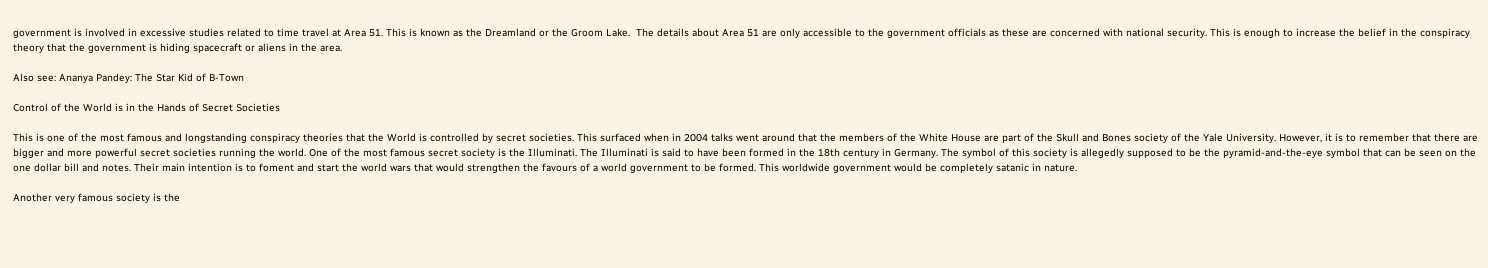government is involved in excessive studies related to time travel at Area 51. This is known as the Dreamland or the Groom Lake.  The details about Area 51 are only accessible to the government officials as these are concerned with national security. This is enough to increase the belief in the conspiracy theory that the government is hiding spacecraft or aliens in the area.

Also see: Ananya Pandey: The Star Kid of B-Town

Control of the World is in the Hands of Secret Societies

This is one of the most famous and longstanding conspiracy theories that the World is controlled by secret societies. This surfaced when in 2004 talks went around that the members of the White House are part of the Skull and Bones society of the Yale University. However, it is to remember that there are bigger and more powerful secret societies running the world. One of the most famous secret society is the Illuminati. The Illuminati is said to have been formed in the 18th century in Germany. The symbol of this society is allegedly supposed to be the pyramid-and-the-eye symbol that can be seen on the one dollar bill and notes. Their main intention is to foment and start the world wars that would strengthen the favours of a world government to be formed. This worldwide government would be completely satanic in nature.

Another very famous society is the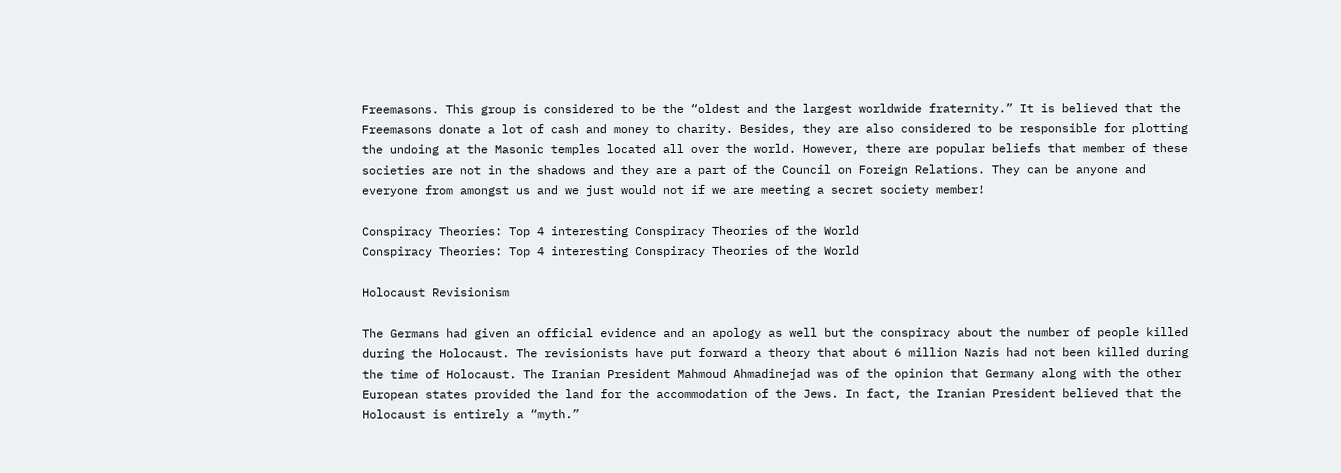Freemasons. This group is considered to be the “oldest and the largest worldwide fraternity.” It is believed that the Freemasons donate a lot of cash and money to charity. Besides, they are also considered to be responsible for plotting the undoing at the Masonic temples located all over the world. However, there are popular beliefs that member of these societies are not in the shadows and they are a part of the Council on Foreign Relations. They can be anyone and everyone from amongst us and we just would not if we are meeting a secret society member!

Conspiracy Theories: Top 4 interesting Conspiracy Theories of the World
Conspiracy Theories: Top 4 interesting Conspiracy Theories of the World

Holocaust Revisionism

The Germans had given an official evidence and an apology as well but the conspiracy about the number of people killed during the Holocaust. The revisionists have put forward a theory that about 6 million Nazis had not been killed during the time of Holocaust. The Iranian President Mahmoud Ahmadinejad was of the opinion that Germany along with the other European states provided the land for the accommodation of the Jews. In fact, the Iranian President believed that the Holocaust is entirely a “myth.”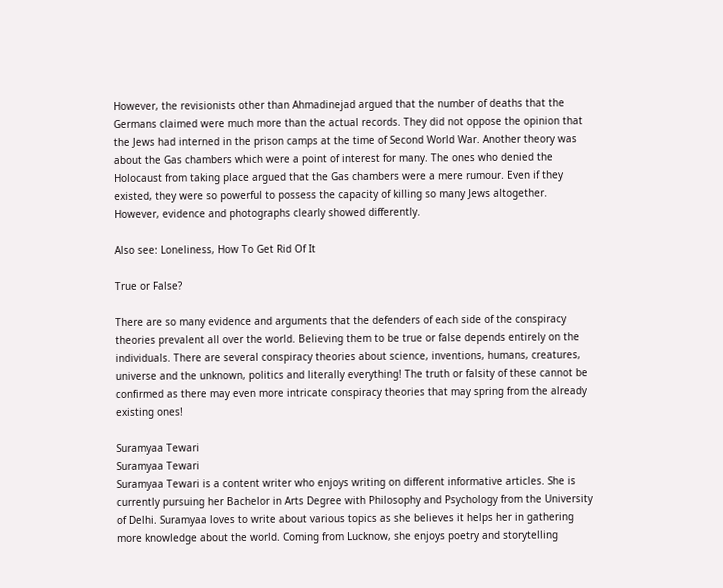However, the revisionists other than Ahmadinejad argued that the number of deaths that the Germans claimed were much more than the actual records. They did not oppose the opinion that the Jews had interned in the prison camps at the time of Second World War. Another theory was about the Gas chambers which were a point of interest for many. The ones who denied the Holocaust from taking place argued that the Gas chambers were a mere rumour. Even if they existed, they were so powerful to possess the capacity of killing so many Jews altogether. However, evidence and photographs clearly showed differently.

Also see: Loneliness, How To Get Rid Of It

True or False?

There are so many evidence and arguments that the defenders of each side of the conspiracy theories prevalent all over the world. Believing them to be true or false depends entirely on the individuals. There are several conspiracy theories about science, inventions, humans, creatures, universe and the unknown, politics and literally everything! The truth or falsity of these cannot be confirmed as there may even more intricate conspiracy theories that may spring from the already existing ones!

Suramyaa Tewari
Suramyaa Tewari
Suramyaa Tewari is a content writer who enjoys writing on different informative articles. She is currently pursuing her Bachelor in Arts Degree with Philosophy and Psychology from the University of Delhi. Suramyaa loves to write about various topics as she believes it helps her in gathering more knowledge about the world. Coming from Lucknow, she enjoys poetry and storytelling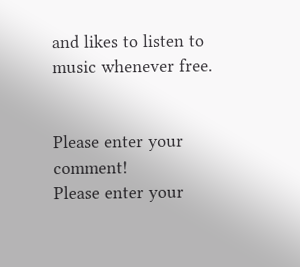and likes to listen to music whenever free.


Please enter your comment!
Please enter your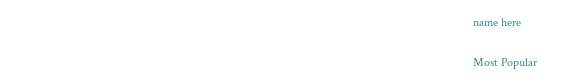name here

Most Popular